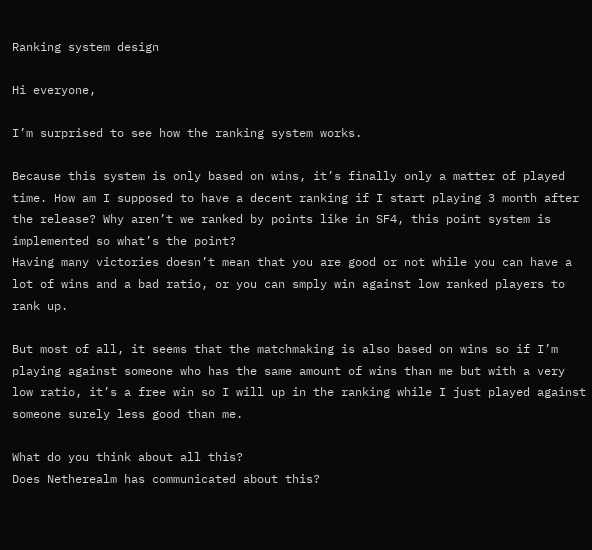Ranking system design

Hi everyone,

I’m surprised to see how the ranking system works.

Because this system is only based on wins, it’s finally only a matter of played time. How am I supposed to have a decent ranking if I start playing 3 month after the release? Why aren’t we ranked by points like in SF4, this point system is implemented so what’s the point?
Having many victories doesn’t mean that you are good or not while you can have a lot of wins and a bad ratio, or you can smply win against low ranked players to rank up.

But most of all, it seems that the matchmaking is also based on wins so if I’m playing against someone who has the same amount of wins than me but with a very low ratio, it’s a free win so I will up in the ranking while I just played against someone surely less good than me.

What do you think about all this?
Does Netherealm has communicated about this?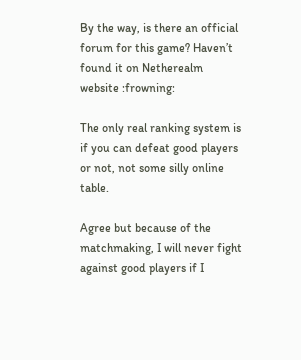By the way, is there an official forum for this game? Haven’t found it on Netherealm website :frowning:

The only real ranking system is if you can defeat good players or not, not some silly online table.

Agree but because of the matchmaking, I will never fight against good players if I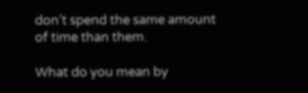don’t spend the same amount of time than them.

What do you mean by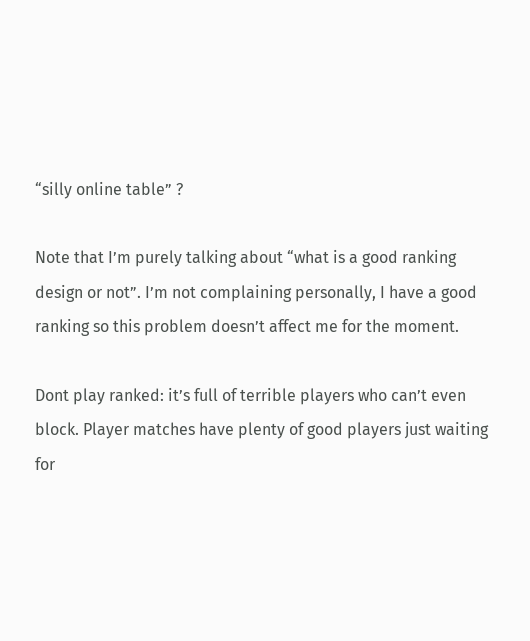“silly online table” ?

Note that I’m purely talking about “what is a good ranking design or not”. I’m not complaining personally, I have a good ranking so this problem doesn’t affect me for the moment.

Dont play ranked: it’s full of terrible players who can’t even block. Player matches have plenty of good players just waiting for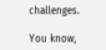challenges.

You know,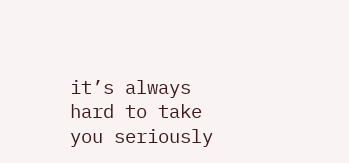it’s always hard to take you seriously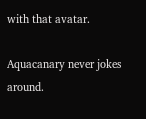with that avatar.

Aquacanary never jokes around.